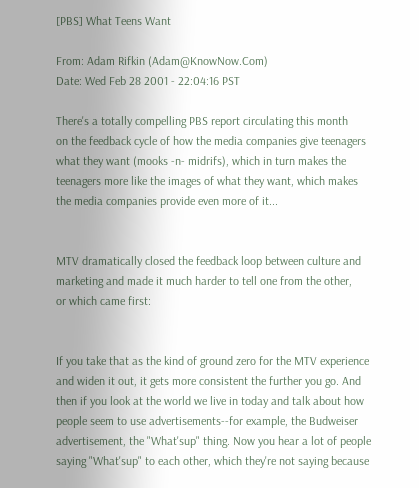[PBS] What Teens Want

From: Adam Rifkin (Adam@KnowNow.Com)
Date: Wed Feb 28 2001 - 22:04:16 PST

There's a totally compelling PBS report circulating this month
on the feedback cycle of how the media companies give teenagers
what they want (mooks -n- midrifs), which in turn makes the
teenagers more like the images of what they want, which makes
the media companies provide even more of it...


MTV dramatically closed the feedback loop between culture and
marketing and made it much harder to tell one from the other,
or which came first:


If you take that as the kind of ground zero for the MTV experience
and widen it out, it gets more consistent the further you go. And
then if you look at the world we live in today and talk about how
people seem to use advertisements--for example, the Budweiser
advertisement, the "What'sup" thing. Now you hear a lot of people
saying "What'sup" to each other, which they're not saying because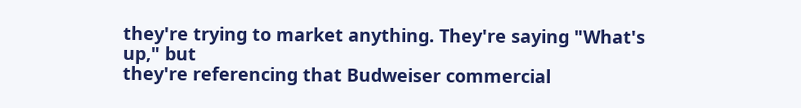they're trying to market anything. They're saying "What's up," but
they're referencing that Budweiser commercial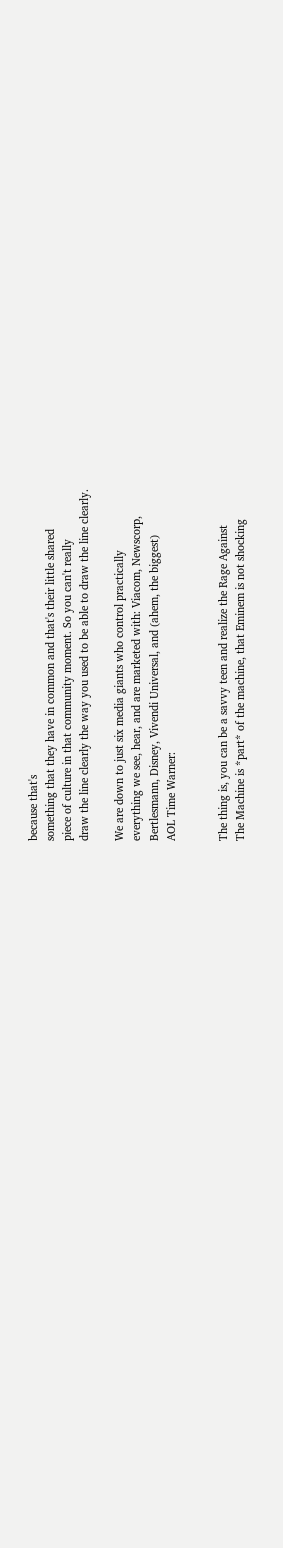because that's
something that they have in common and that's their little shared
piece of culture in that community moment. So you can't really
draw the line clearly the way you used to be able to draw the line clearly.

We are down to just six media giants who control practically
everything we see, hear, and are marketed with: Viacom, Newscorp,
Bertlesmann, Disney, Vivendi Universal, and (ahem, the biggest)
AOL Time Warner:


The thing is, you can be a savvy teen and realize the Rage Against
The Machine is *part* of the machine, that Eminem is not shocking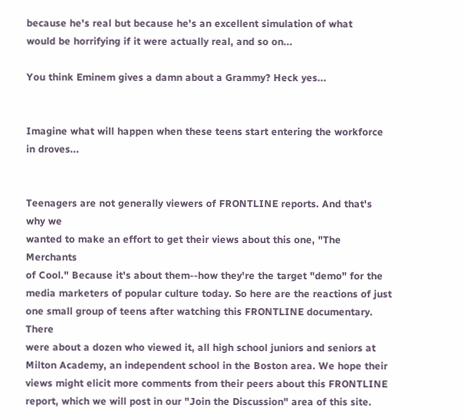because he's real but because he's an excellent simulation of what
would be horrifying if it were actually real, and so on...

You think Eminem gives a damn about a Grammy? Heck yes...


Imagine what will happen when these teens start entering the workforce
in droves...


Teenagers are not generally viewers of FRONTLINE reports. And that's why we
wanted to make an effort to get their views about this one, "The Merchants
of Cool." Because it's about them--how they're the target "demo" for the
media marketers of popular culture today. So here are the reactions of just
one small group of teens after watching this FRONTLINE documentary. There
were about a dozen who viewed it, all high school juniors and seniors at
Milton Academy, an independent school in the Boston area. We hope their
views might elicit more comments from their peers about this FRONTLINE
report, which we will post in our "Join the Discussion" area of this site.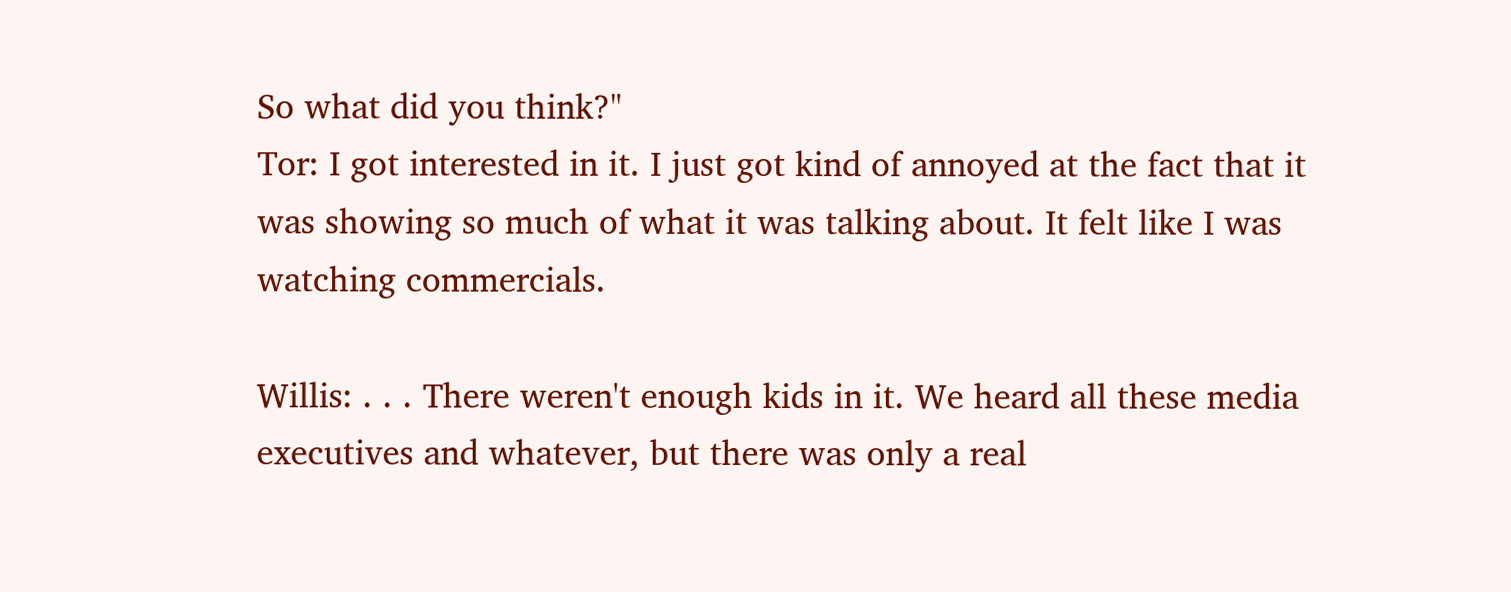So what did you think?"
Tor: I got interested in it. I just got kind of annoyed at the fact that it
was showing so much of what it was talking about. It felt like I was
watching commercials.

Willis: . . . There weren't enough kids in it. We heard all these media
executives and whatever, but there was only a real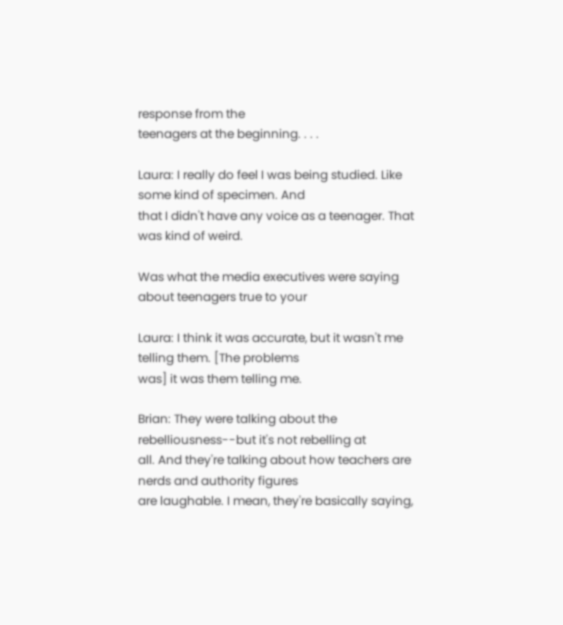response from the
teenagers at the beginning. . . .

Laura: I really do feel I was being studied. Like some kind of specimen. And
that I didn't have any voice as a teenager. That was kind of weird.

Was what the media executives were saying about teenagers true to your

Laura: I think it was accurate, but it wasn't me telling them. [The problems
was] it was them telling me.

Brian: They were talking about the rebelliousness--but it's not rebelling at
all. And they're talking about how teachers are nerds and authority figures
are laughable. I mean, they're basically saying,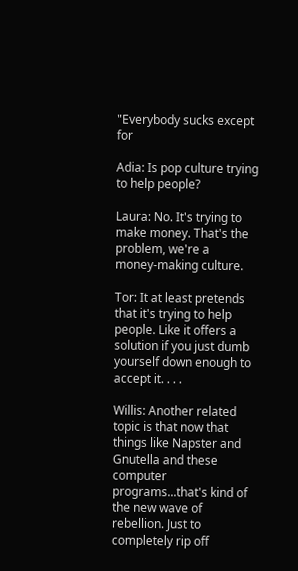"Everybody sucks except for

Adia: Is pop culture trying to help people?

Laura: No. It's trying to make money. That's the problem, we're a
money-making culture.

Tor: It at least pretends that it's trying to help people. Like it offers a
solution if you just dumb yourself down enough to accept it. . . .

Willis: Another related topic is that now that things like Napster and
Gnutella and these computer programs...that's kind of the new wave of
rebellion. Just to completely rip off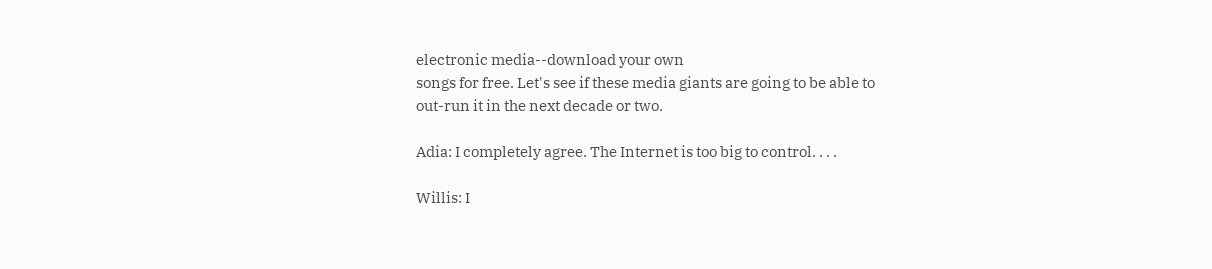electronic media--download your own
songs for free. Let's see if these media giants are going to be able to
out-run it in the next decade or two.

Adia: I completely agree. The Internet is too big to control. . . .

Willis: I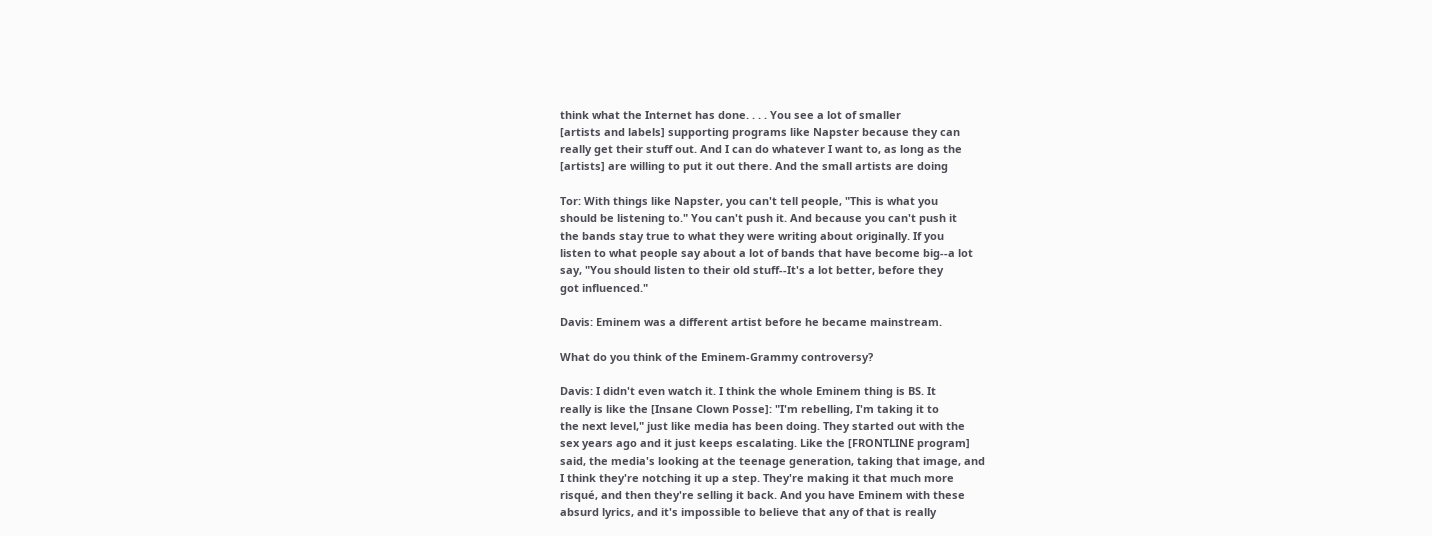think what the Internet has done. . . . You see a lot of smaller
[artists and labels] supporting programs like Napster because they can
really get their stuff out. And I can do whatever I want to, as long as the
[artists] are willing to put it out there. And the small artists are doing

Tor: With things like Napster, you can't tell people, "This is what you
should be listening to." You can't push it. And because you can't push it
the bands stay true to what they were writing about originally. If you
listen to what people say about a lot of bands that have become big--a lot
say, "You should listen to their old stuff--It's a lot better, before they
got influenced."

Davis: Eminem was a different artist before he became mainstream.

What do you think of the Eminem-Grammy controversy?

Davis: I didn't even watch it. I think the whole Eminem thing is BS. It
really is like the [Insane Clown Posse]: "I'm rebelling, I'm taking it to
the next level," just like media has been doing. They started out with the
sex years ago and it just keeps escalating. Like the [FRONTLINE program]
said, the media's looking at the teenage generation, taking that image, and
I think they're notching it up a step. They're making it that much more
risqué, and then they're selling it back. And you have Eminem with these
absurd lyrics, and it's impossible to believe that any of that is really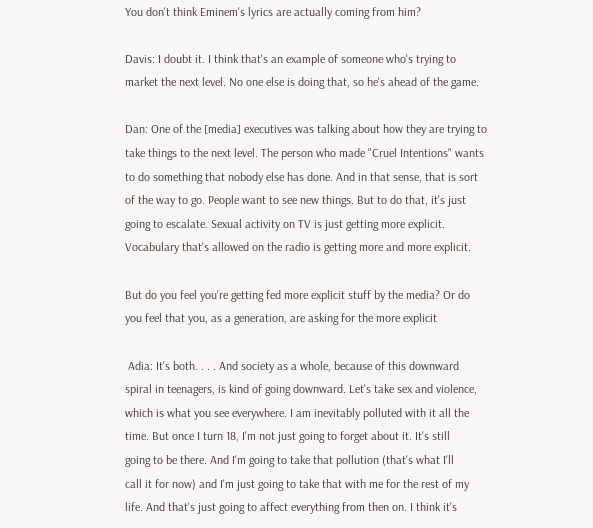You don't think Eminem's lyrics are actually coming from him?

Davis: I doubt it. I think that's an example of someone who's trying to
market the next level. No one else is doing that, so he's ahead of the game.

Dan: One of the [media] executives was talking about how they are trying to
take things to the next level. The person who made "Cruel Intentions" wants
to do something that nobody else has done. And in that sense, that is sort
of the way to go. People want to see new things. But to do that, it's just
going to escalate. Sexual activity on TV is just getting more explicit.
Vocabulary that's allowed on the radio is getting more and more explicit.

But do you feel you're getting fed more explicit stuff by the media? Or do
you feel that you, as a generation, are asking for the more explicit

 Adia: It's both. . . . And society as a whole, because of this downward
spiral in teenagers, is kind of going downward. Let's take sex and violence,
which is what you see everywhere. I am inevitably polluted with it all the
time. But once I turn 18, I'm not just going to forget about it. It's still
going to be there. And I'm going to take that pollution (that's what I'll
call it for now) and I'm just going to take that with me for the rest of my
life. And that's just going to affect everything from then on. I think it's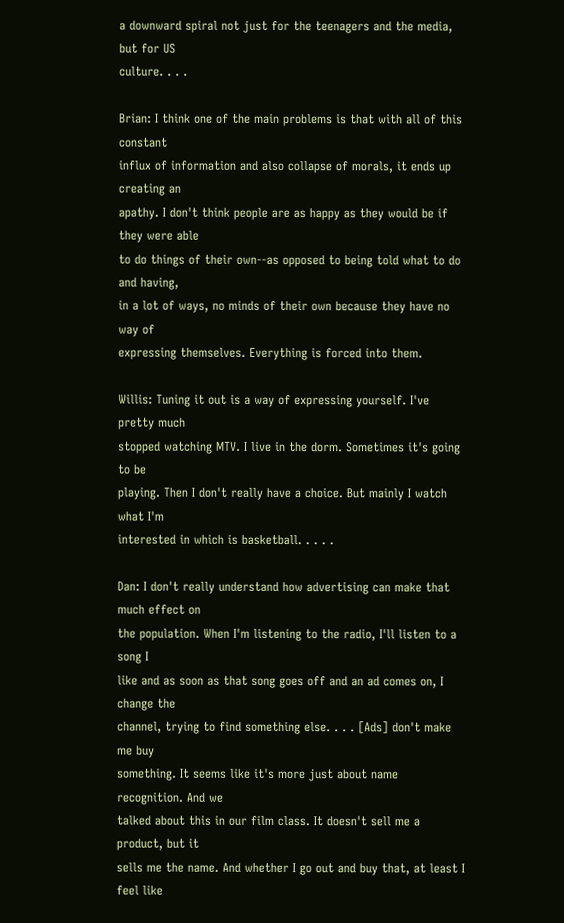a downward spiral not just for the teenagers and the media, but for US
culture. . . .

Brian: I think one of the main problems is that with all of this constant
influx of information and also collapse of morals, it ends up creating an
apathy. I don't think people are as happy as they would be if they were able
to do things of their own--as opposed to being told what to do and having,
in a lot of ways, no minds of their own because they have no way of
expressing themselves. Everything is forced into them.

Willis: Tuning it out is a way of expressing yourself. I've pretty much
stopped watching MTV. I live in the dorm. Sometimes it's going to be
playing. Then I don't really have a choice. But mainly I watch what I'm
interested in which is basketball. . . . .

Dan: I don't really understand how advertising can make that much effect on
the population. When I'm listening to the radio, I'll listen to a song I
like and as soon as that song goes off and an ad comes on, I change the
channel, trying to find something else. . . . [Ads] don't make me buy
something. It seems like it's more just about name recognition. And we
talked about this in our film class. It doesn't sell me a product, but it
sells me the name. And whether I go out and buy that, at least I feel like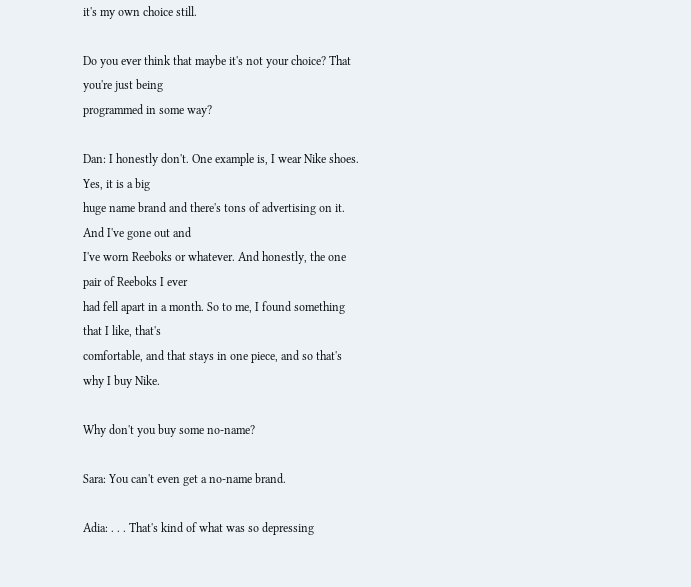it's my own choice still.

Do you ever think that maybe it's not your choice? That you're just being
programmed in some way?

Dan: I honestly don't. One example is, I wear Nike shoes. Yes, it is a big
huge name brand and there's tons of advertising on it. And I've gone out and
I've worn Reeboks or whatever. And honestly, the one pair of Reeboks I ever
had fell apart in a month. So to me, I found something that I like, that's
comfortable, and that stays in one piece, and so that's why I buy Nike.

Why don't you buy some no-name?

Sara: You can't even get a no-name brand.

Adia: . . . That's kind of what was so depressing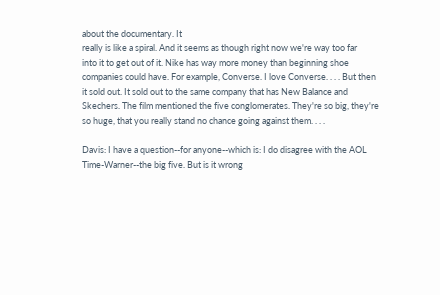about the documentary. It
really is like a spiral. And it seems as though right now we're way too far
into it to get out of it. Nike has way more money than beginning shoe
companies could have. For example, Converse. I love Converse. . . . But then
it sold out. It sold out to the same company that has New Balance and
Skechers. The film mentioned the five conglomerates. They're so big, they're
so huge, that you really stand no chance going against them. . . .

Davis: I have a question--for anyone--which is: I do disagree with the AOL
Time-Warner--the big five. But is it wrong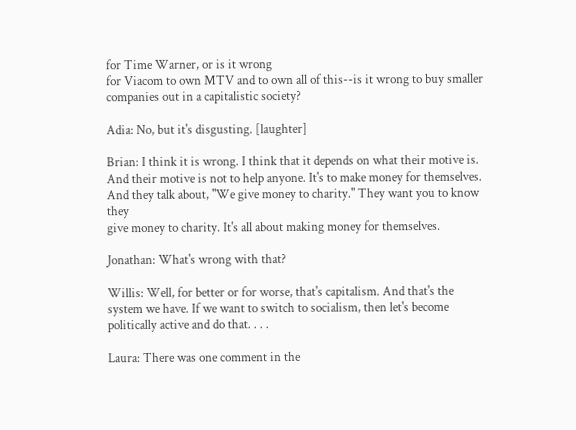for Time Warner, or is it wrong
for Viacom to own MTV and to own all of this--is it wrong to buy smaller
companies out in a capitalistic society?

Adia: No, but it's disgusting. [laughter]

Brian: I think it is wrong. I think that it depends on what their motive is.
And their motive is not to help anyone. It's to make money for themselves.
And they talk about, "We give money to charity." They want you to know they
give money to charity. It's all about making money for themselves.

Jonathan: What's wrong with that?

Willis: Well, for better or for worse, that's capitalism. And that's the
system we have. If we want to switch to socialism, then let's become
politically active and do that. . . .

Laura: There was one comment in the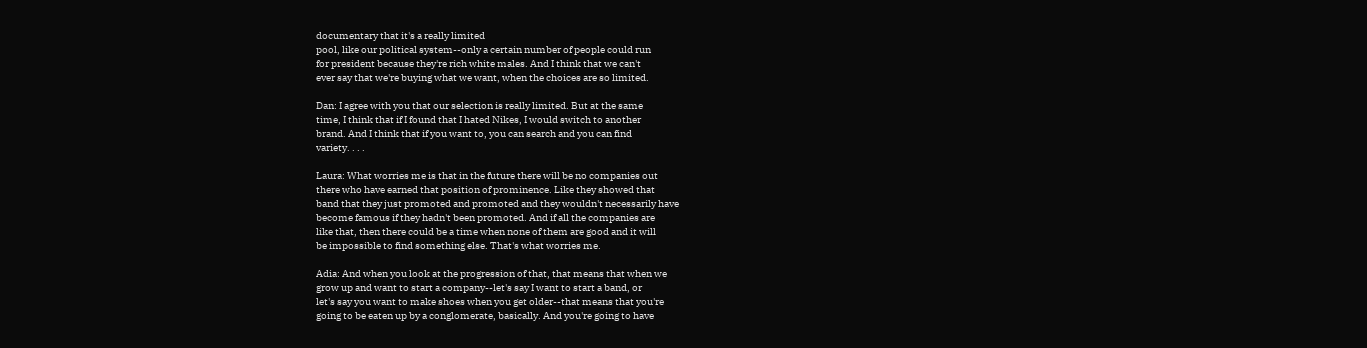documentary that it's a really limited
pool, like our political system--only a certain number of people could run
for president because they're rich white males. And I think that we can't
ever say that we're buying what we want, when the choices are so limited.

Dan: I agree with you that our selection is really limited. But at the same
time, I think that if I found that I hated Nikes, I would switch to another
brand. And I think that if you want to, you can search and you can find
variety. . . .

Laura: What worries me is that in the future there will be no companies out
there who have earned that position of prominence. Like they showed that
band that they just promoted and promoted and they wouldn't necessarily have
become famous if they hadn't been promoted. And if all the companies are
like that, then there could be a time when none of them are good and it will
be impossible to find something else. That's what worries me.

Adia: And when you look at the progression of that, that means that when we
grow up and want to start a company--let's say I want to start a band, or
let's say you want to make shoes when you get older--that means that you're
going to be eaten up by a conglomerate, basically. And you're going to have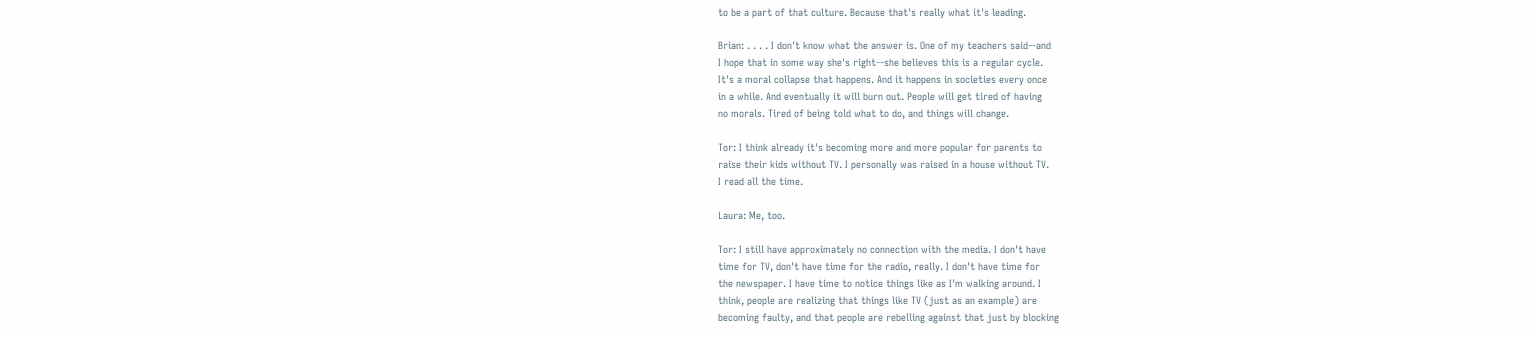to be a part of that culture. Because that's really what it's leading.

Brian: . . . . I don't know what the answer is. One of my teachers said--and
I hope that in some way she's right--she believes this is a regular cycle.
It's a moral collapse that happens. And it happens in societies every once
in a while. And eventually it will burn out. People will get tired of having
no morals. Tired of being told what to do, and things will change.

Tor: I think already it's becoming more and more popular for parents to
raise their kids without TV. I personally was raised in a house without TV.
I read all the time.

Laura: Me, too.

Tor: I still have approximately no connection with the media. I don't have
time for TV, don't have time for the radio, really. I don't have time for
the newspaper. I have time to notice things like as I'm walking around. I
think, people are realizing that things like TV (just as an example) are
becoming faulty, and that people are rebelling against that just by blocking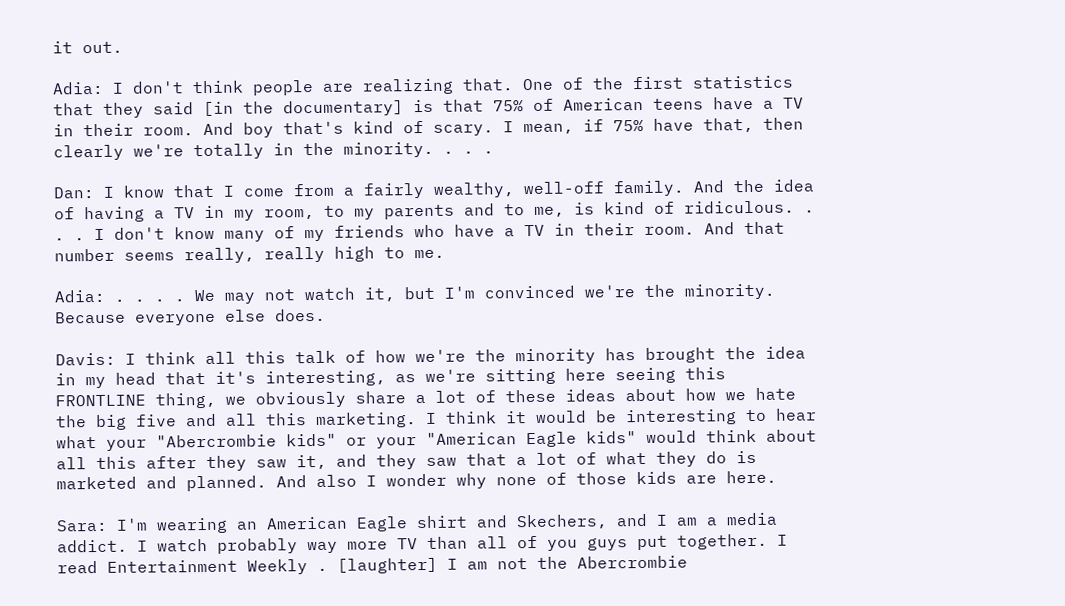it out.

Adia: I don't think people are realizing that. One of the first statistics
that they said [in the documentary] is that 75% of American teens have a TV
in their room. And boy that's kind of scary. I mean, if 75% have that, then
clearly we're totally in the minority. . . .

Dan: I know that I come from a fairly wealthy, well-off family. And the idea
of having a TV in my room, to my parents and to me, is kind of ridiculous. .
. . I don't know many of my friends who have a TV in their room. And that
number seems really, really high to me.

Adia: . . . . We may not watch it, but I'm convinced we're the minority.
Because everyone else does.

Davis: I think all this talk of how we're the minority has brought the idea
in my head that it's interesting, as we're sitting here seeing this
FRONTLINE thing, we obviously share a lot of these ideas about how we hate
the big five and all this marketing. I think it would be interesting to hear
what your "Abercrombie kids" or your "American Eagle kids" would think about
all this after they saw it, and they saw that a lot of what they do is
marketed and planned. And also I wonder why none of those kids are here.

Sara: I'm wearing an American Eagle shirt and Skechers, and I am a media
addict. I watch probably way more TV than all of you guys put together. I
read Entertainment Weekly . [laughter] I am not the Abercrombie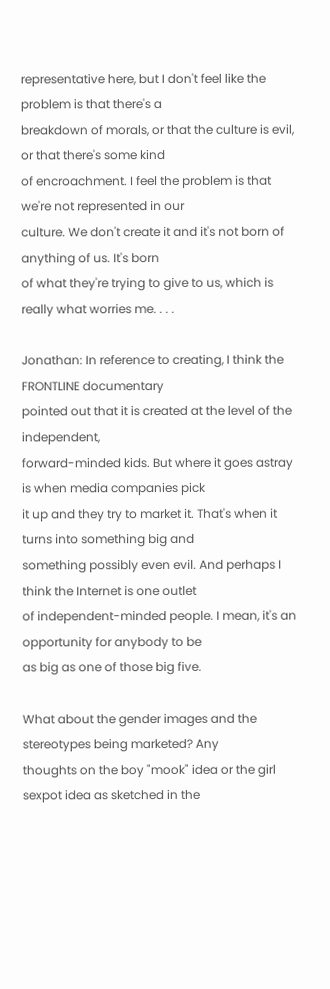representative here, but I don't feel like the problem is that there's a
breakdown of morals, or that the culture is evil, or that there's some kind
of encroachment. I feel the problem is that we're not represented in our
culture. We don't create it and it's not born of anything of us. It's born
of what they're trying to give to us, which is really what worries me. . . .

Jonathan: In reference to creating, I think the FRONTLINE documentary
pointed out that it is created at the level of the independent,
forward-minded kids. But where it goes astray is when media companies pick
it up and they try to market it. That's when it turns into something big and
something possibly even evil. And perhaps I think the Internet is one outlet
of independent-minded people. I mean, it's an opportunity for anybody to be
as big as one of those big five.

What about the gender images and the stereotypes being marketed? Any
thoughts on the boy "mook" idea or the girl sexpot idea as sketched in the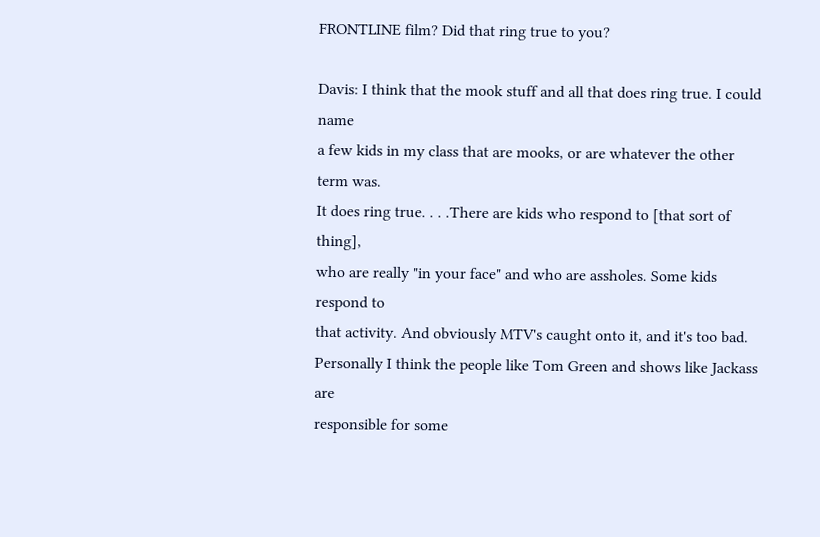FRONTLINE film? Did that ring true to you?

Davis: I think that the mook stuff and all that does ring true. I could name
a few kids in my class that are mooks, or are whatever the other term was.
It does ring true. . . .There are kids who respond to [that sort of thing],
who are really "in your face" and who are assholes. Some kids respond to
that activity. And obviously MTV's caught onto it, and it's too bad.
Personally I think the people like Tom Green and shows like Jackass are
responsible for some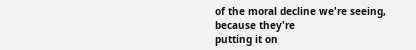of the moral decline we're seeing, because they're
putting it on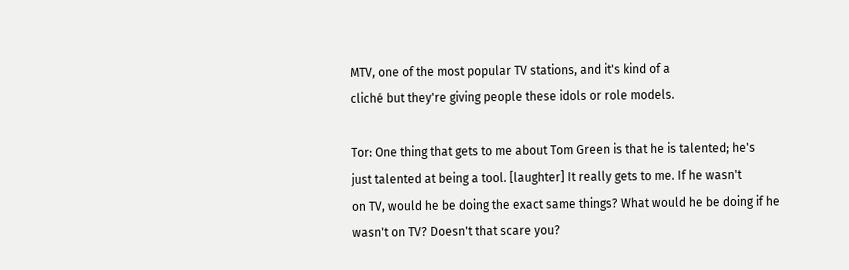MTV, one of the most popular TV stations, and it's kind of a
cliché but they're giving people these idols or role models.

Tor: One thing that gets to me about Tom Green is that he is talented; he's
just talented at being a tool. [laughter] It really gets to me. If he wasn't
on TV, would he be doing the exact same things? What would he be doing if he
wasn't on TV? Doesn't that scare you?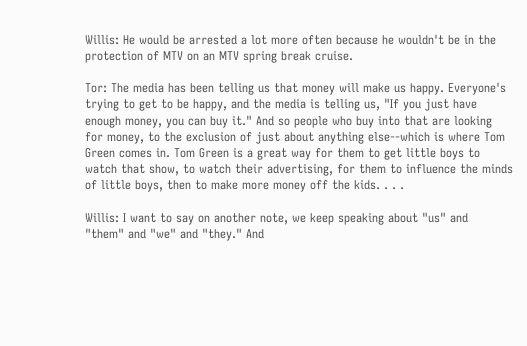Willis: He would be arrested a lot more often because he wouldn't be in the
protection of MTV on an MTV spring break cruise.

Tor: The media has been telling us that money will make us happy. Everyone's
trying to get to be happy, and the media is telling us, "If you just have
enough money, you can buy it." And so people who buy into that are looking
for money, to the exclusion of just about anything else--which is where Tom
Green comes in. Tom Green is a great way for them to get little boys to
watch that show, to watch their advertising, for them to influence the minds
of little boys, then to make more money off the kids. . . .

Willis: I want to say on another note, we keep speaking about "us" and
"them" and "we" and "they." And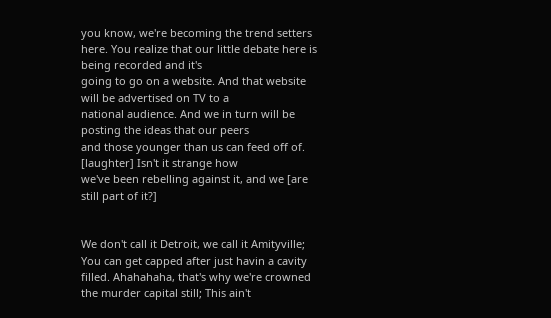you know, we're becoming the trend setters
here. You realize that our little debate here is being recorded and it's
going to go on a website. And that website will be advertised on TV to a
national audience. And we in turn will be posting the ideas that our peers
and those younger than us can feed off of. [laughter] Isn't it strange how
we've been rebelling against it, and we [are still part of it?]


We don't call it Detroit, we call it Amityville; You can get capped after just havin a cavity filled. Ahahahaha, that's why we're crowned the murder capital still; This ain't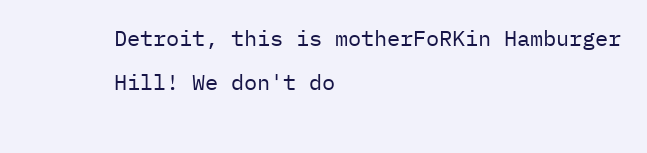Detroit, this is motherFoRKin Hamburger Hill! We don't do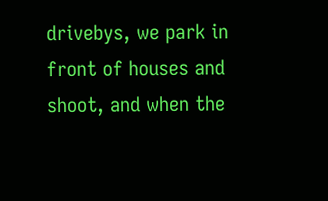drivebys, we park in front of houses and shoot, and when the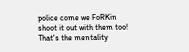police come we FoRKin shoot it out with them too! That's the mentality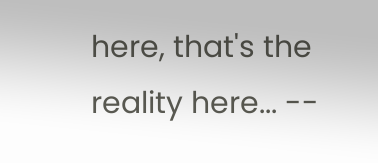here, that's the reality here... --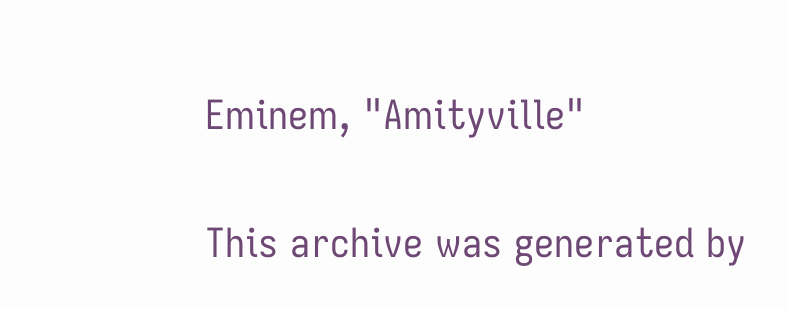Eminem, "Amityville"

This archive was generated by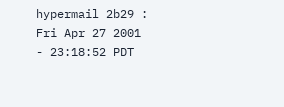hypermail 2b29 : Fri Apr 27 2001 - 23:18:52 PDT